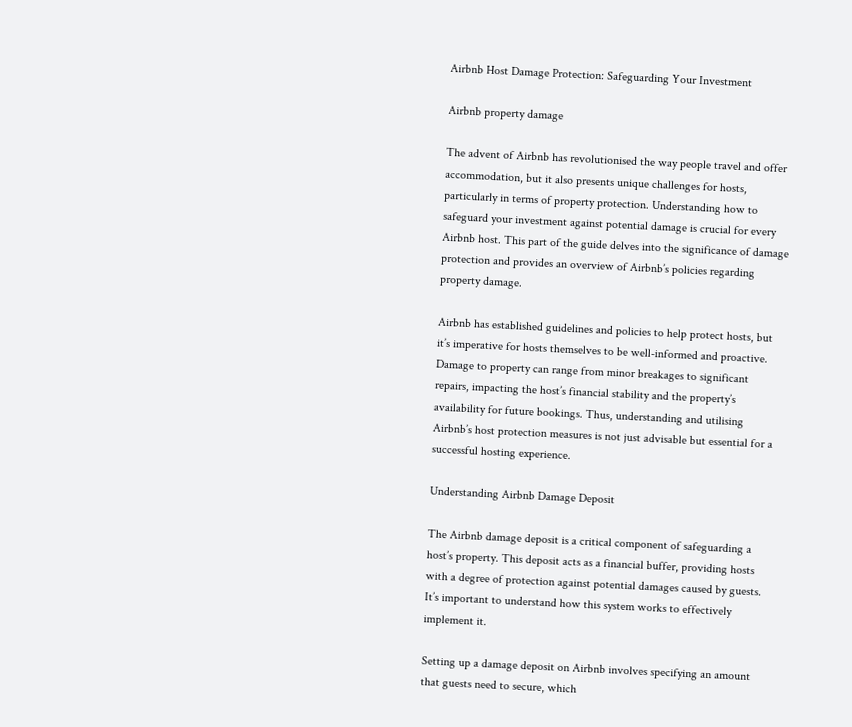Airbnb Host Damage Protection: Safeguarding Your Investment

Airbnb property damage

The advent of Airbnb has revolutionised the way people travel and offer accommodation, but it also presents unique challenges for hosts, particularly in terms of property protection. Understanding how to safeguard your investment against potential damage is crucial for every Airbnb host. This part of the guide delves into the significance of damage protection and provides an overview of Airbnb’s policies regarding property damage.

Airbnb has established guidelines and policies to help protect hosts, but it’s imperative for hosts themselves to be well-informed and proactive. Damage to property can range from minor breakages to significant repairs, impacting the host’s financial stability and the property’s availability for future bookings. Thus, understanding and utilising Airbnb’s host protection measures is not just advisable but essential for a successful hosting experience.

Understanding Airbnb Damage Deposit

The Airbnb damage deposit is a critical component of safeguarding a host’s property. This deposit acts as a financial buffer, providing hosts with a degree of protection against potential damages caused by guests. It’s important to understand how this system works to effectively implement it.

Setting up a damage deposit on Airbnb involves specifying an amount that guests need to secure, which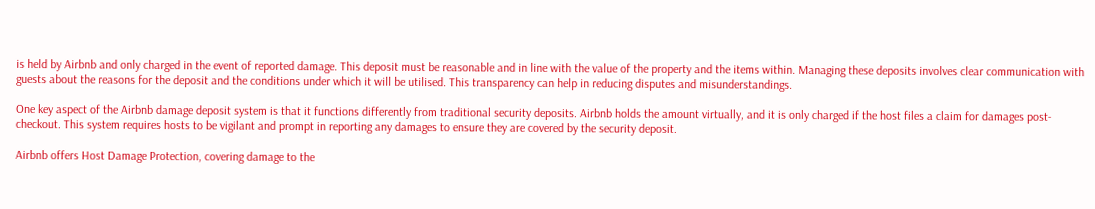is held by Airbnb and only charged in the event of reported damage. This deposit must be reasonable and in line with the value of the property and the items within. Managing these deposits involves clear communication with guests about the reasons for the deposit and the conditions under which it will be utilised. This transparency can help in reducing disputes and misunderstandings.

One key aspect of the Airbnb damage deposit system is that it functions differently from traditional security deposits. Airbnb holds the amount virtually, and it is only charged if the host files a claim for damages post-checkout. This system requires hosts to be vigilant and prompt in reporting any damages to ensure they are covered by the security deposit.

Airbnb offers Host Damage Protection, covering damage to the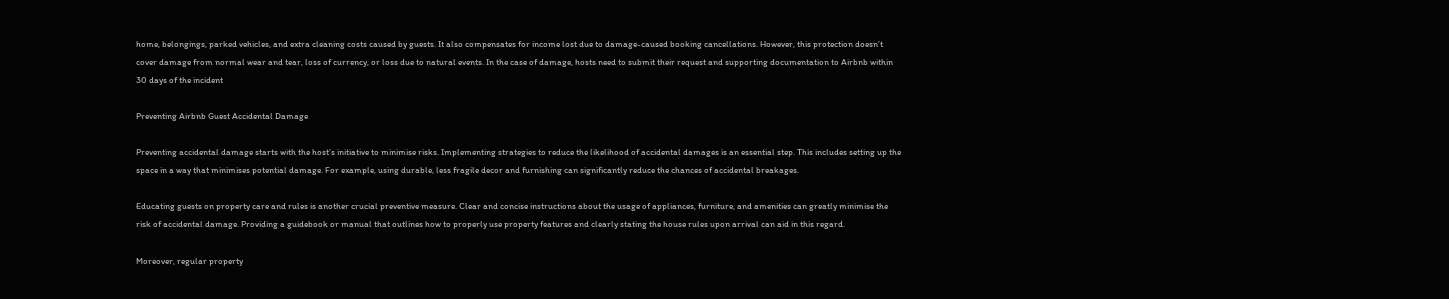home, belongings, parked vehicles, and extra cleaning costs caused by guests. It also compensates for income lost due to damage-caused booking cancellations. However, this protection doesn’t cover damage from normal wear and tear, loss of currency, or loss due to natural events. In the case of damage, hosts need to submit their request and supporting documentation to Airbnb within 30 days of the incident

Preventing Airbnb Guest Accidental Damage

Preventing accidental damage starts with the host’s initiative to minimise risks. Implementing strategies to reduce the likelihood of accidental damages is an essential step. This includes setting up the space in a way that minimises potential damage. For example, using durable, less fragile decor and furnishing can significantly reduce the chances of accidental breakages.

Educating guests on property care and rules is another crucial preventive measure. Clear and concise instructions about the usage of appliances, furniture, and amenities can greatly minimise the risk of accidental damage. Providing a guidebook or manual that outlines how to properly use property features and clearly stating the house rules upon arrival can aid in this regard.

Moreover, regular property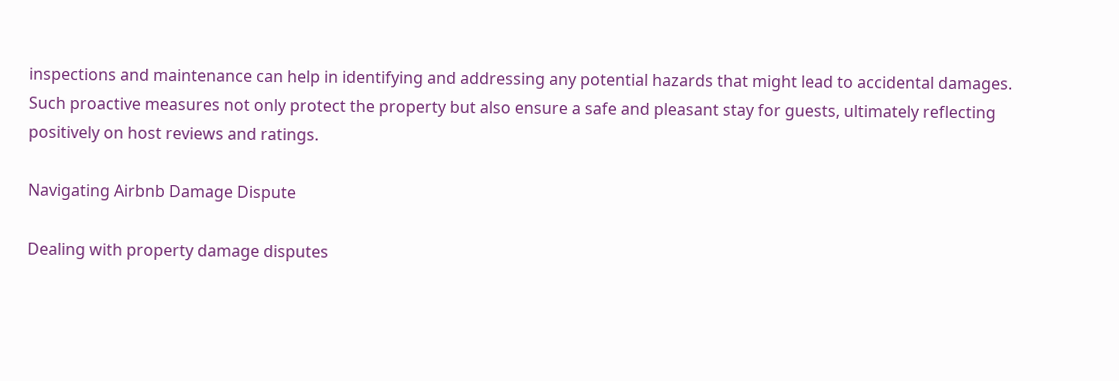inspections and maintenance can help in identifying and addressing any potential hazards that might lead to accidental damages. Such proactive measures not only protect the property but also ensure a safe and pleasant stay for guests, ultimately reflecting positively on host reviews and ratings.

Navigating Airbnb Damage Dispute

Dealing with property damage disputes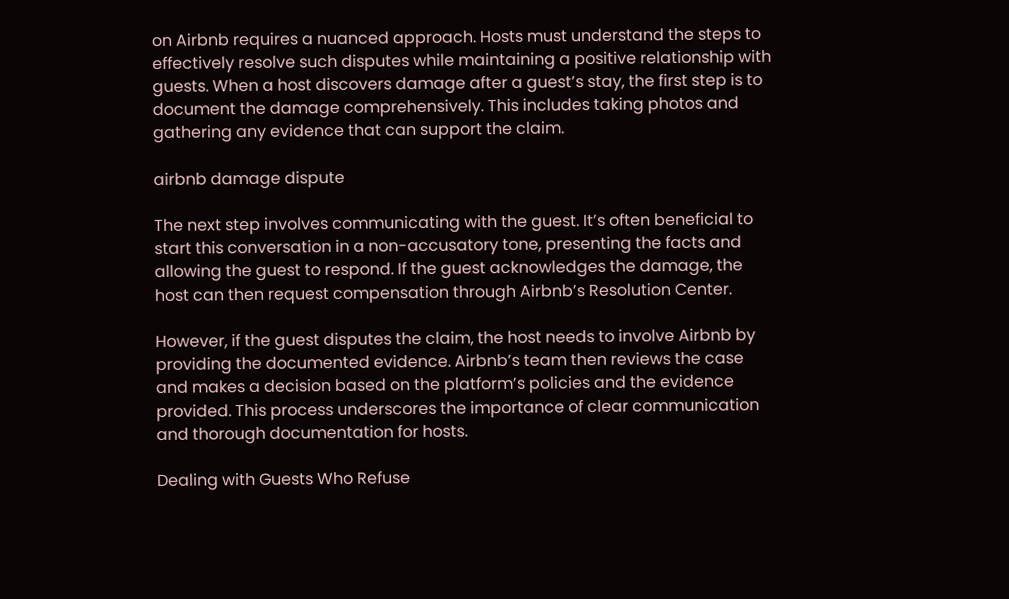on Airbnb requires a nuanced approach. Hosts must understand the steps to effectively resolve such disputes while maintaining a positive relationship with guests. When a host discovers damage after a guest’s stay, the first step is to document the damage comprehensively. This includes taking photos and gathering any evidence that can support the claim.

airbnb damage dispute

The next step involves communicating with the guest. It’s often beneficial to start this conversation in a non-accusatory tone, presenting the facts and allowing the guest to respond. If the guest acknowledges the damage, the host can then request compensation through Airbnb’s Resolution Center.

However, if the guest disputes the claim, the host needs to involve Airbnb by providing the documented evidence. Airbnb’s team then reviews the case and makes a decision based on the platform’s policies and the evidence provided. This process underscores the importance of clear communication and thorough documentation for hosts.

Dealing with Guests Who Refuse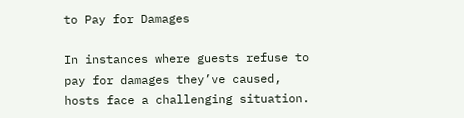to Pay for Damages

In instances where guests refuse to pay for damages they’ve caused, hosts face a challenging situation.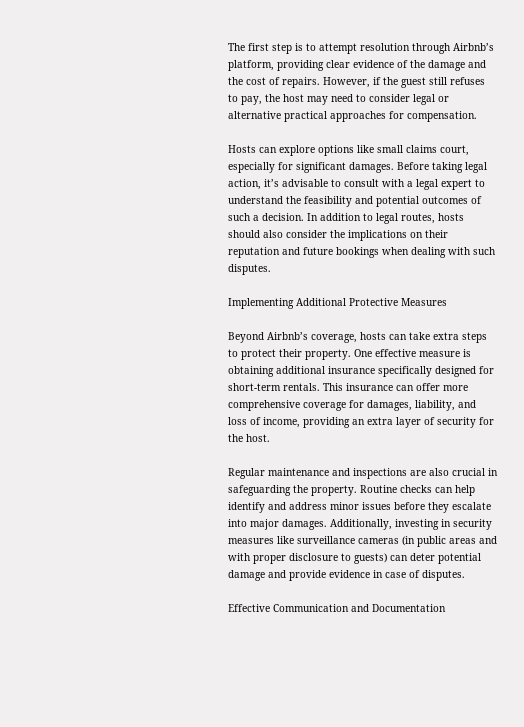The first step is to attempt resolution through Airbnb’s platform, providing clear evidence of the damage and the cost of repairs. However, if the guest still refuses to pay, the host may need to consider legal or alternative practical approaches for compensation.

Hosts can explore options like small claims court, especially for significant damages. Before taking legal action, it’s advisable to consult with a legal expert to understand the feasibility and potential outcomes of such a decision. In addition to legal routes, hosts should also consider the implications on their reputation and future bookings when dealing with such disputes.

Implementing Additional Protective Measures

Beyond Airbnb’s coverage, hosts can take extra steps to protect their property. One effective measure is obtaining additional insurance specifically designed for short-term rentals. This insurance can offer more comprehensive coverage for damages, liability, and loss of income, providing an extra layer of security for the host.

Regular maintenance and inspections are also crucial in safeguarding the property. Routine checks can help identify and address minor issues before they escalate into major damages. Additionally, investing in security measures like surveillance cameras (in public areas and with proper disclosure to guests) can deter potential damage and provide evidence in case of disputes.

Effective Communication and Documentation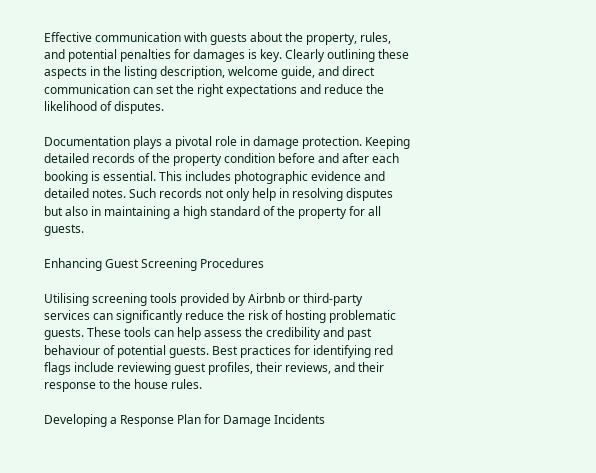Effective communication with guests about the property, rules, and potential penalties for damages is key. Clearly outlining these aspects in the listing description, welcome guide, and direct communication can set the right expectations and reduce the likelihood of disputes.

Documentation plays a pivotal role in damage protection. Keeping detailed records of the property condition before and after each booking is essential. This includes photographic evidence and detailed notes. Such records not only help in resolving disputes but also in maintaining a high standard of the property for all guests.

Enhancing Guest Screening Procedures

Utilising screening tools provided by Airbnb or third-party services can significantly reduce the risk of hosting problematic guests. These tools can help assess the credibility and past behaviour of potential guests. Best practices for identifying red flags include reviewing guest profiles, their reviews, and their response to the house rules.

Developing a Response Plan for Damage Incidents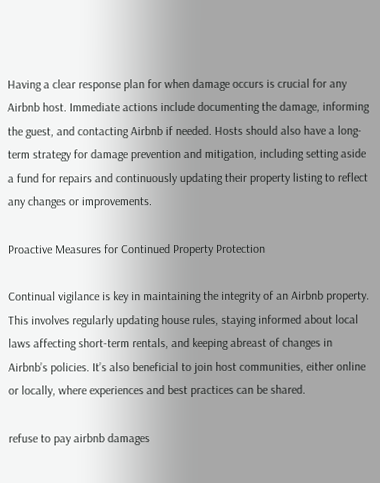Having a clear response plan for when damage occurs is crucial for any Airbnb host. Immediate actions include documenting the damage, informing the guest, and contacting Airbnb if needed. Hosts should also have a long-term strategy for damage prevention and mitigation, including setting aside a fund for repairs and continuously updating their property listing to reflect any changes or improvements.

Proactive Measures for Continued Property Protection

Continual vigilance is key in maintaining the integrity of an Airbnb property. This involves regularly updating house rules, staying informed about local laws affecting short-term rentals, and keeping abreast of changes in Airbnb’s policies. It’s also beneficial to join host communities, either online or locally, where experiences and best practices can be shared.

refuse to pay airbnb damages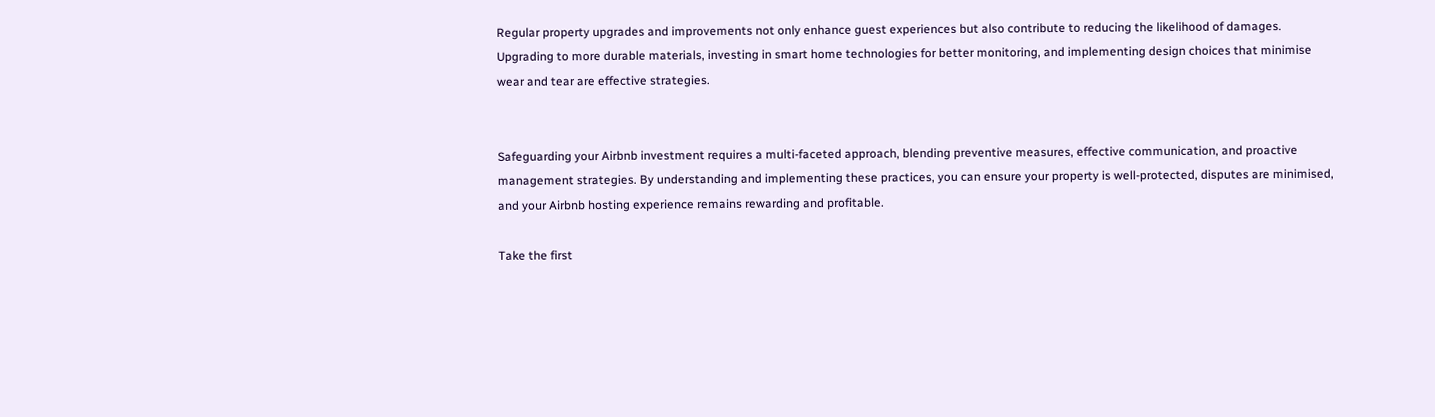Regular property upgrades and improvements not only enhance guest experiences but also contribute to reducing the likelihood of damages. Upgrading to more durable materials, investing in smart home technologies for better monitoring, and implementing design choices that minimise wear and tear are effective strategies.


Safeguarding your Airbnb investment requires a multi-faceted approach, blending preventive measures, effective communication, and proactive management strategies. By understanding and implementing these practices, you can ensure your property is well-protected, disputes are minimised, and your Airbnb hosting experience remains rewarding and profitable.

Take the first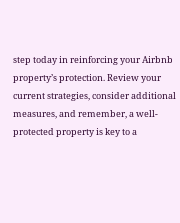step today in reinforcing your Airbnb property’s protection. Review your current strategies, consider additional measures, and remember, a well-protected property is key to a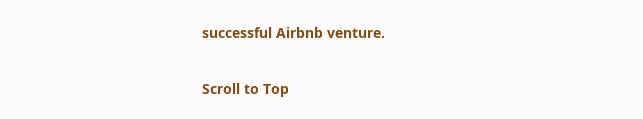successful Airbnb venture.


Scroll to Top